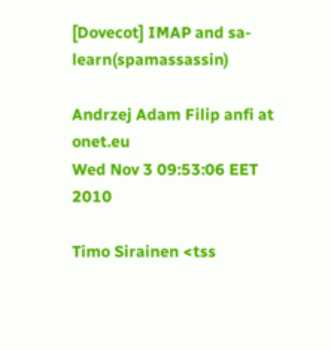[Dovecot] IMAP and sa-learn(spamassassin)

Andrzej Adam Filip anfi at onet.eu
Wed Nov 3 09:53:06 EET 2010

Timo Sirainen <tss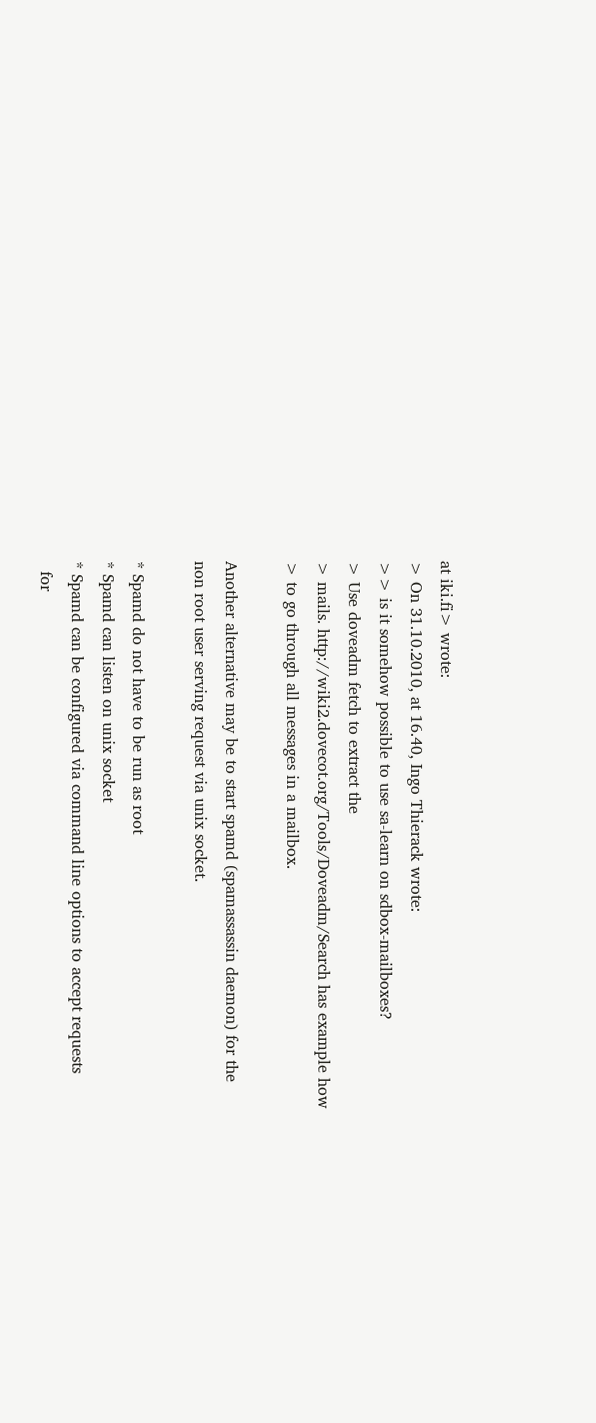at iki.fi> wrote:
> On 31.10.2010, at 16.40, Ingo Thierack wrote:
>> is it somehow possible to use sa-learn on sdbox-mailboxes?
> Use doveadm fetch to extract the
> mails. http://wiki2.dovecot.org/Tools/Doveadm/Search has example how
> to go through all messages in a mailbox.

Another alternative may be to start spamd (spamassassin daemon) for the
non root user serving request via unix socket.

* Spamd do not have to be run as root
* Spamd can listen on unix socket
* Spamd can be configured via command line options to accept requests
  for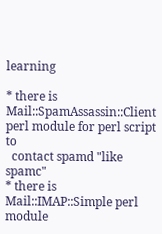learning

* there is Mail::SpamAssassin::Client perl module for perl script to
  contact spamd "like spamc"
* there is Mail::IMAP::Simple perl module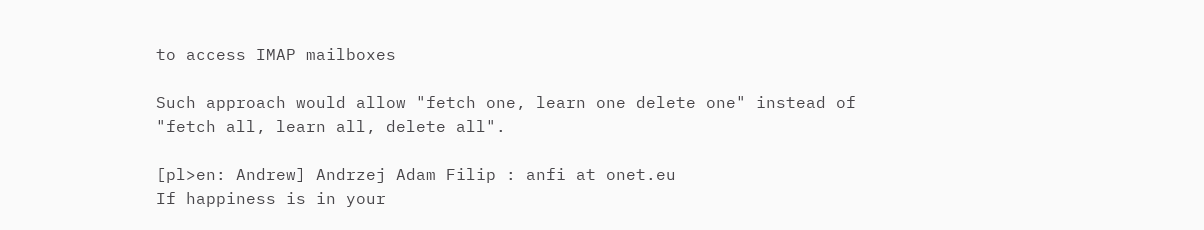to access IMAP mailboxes

Such approach would allow "fetch one, learn one delete one" instead of
"fetch all, learn all, delete all".

[pl>en: Andrew] Andrzej Adam Filip : anfi at onet.eu
If happiness is in your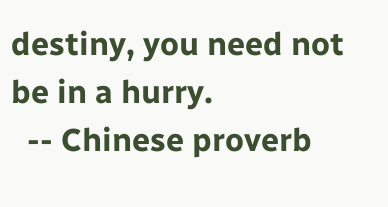destiny, you need not be in a hurry.
  -- Chinese proverb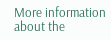More information about the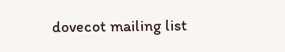dovecot mailing list